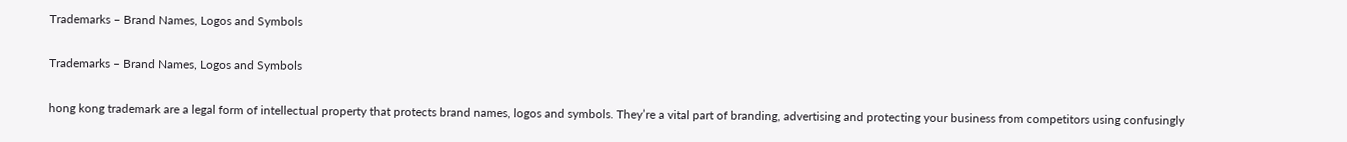Trademarks – Brand Names, Logos and Symbols

Trademarks – Brand Names, Logos and Symbols

hong kong trademark are a legal form of intellectual property that protects brand names, logos and symbols. They’re a vital part of branding, advertising and protecting your business from competitors using confusingly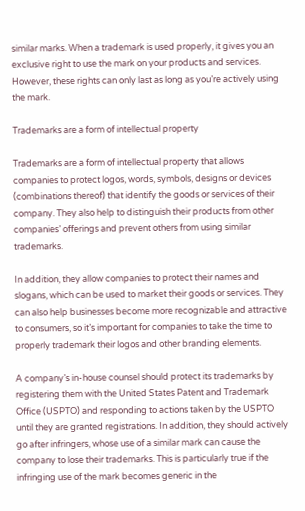similar marks. When a trademark is used properly, it gives you an exclusive right to use the mark on your products and services. However, these rights can only last as long as you’re actively using the mark.

Trademarks are a form of intellectual property

Trademarks are a form of intellectual property that allows companies to protect logos, words, symbols, designs or devices (combinations thereof) that identify the goods or services of their company. They also help to distinguish their products from other companies’ offerings and prevent others from using similar trademarks.

In addition, they allow companies to protect their names and slogans, which can be used to market their goods or services. They can also help businesses become more recognizable and attractive to consumers, so it’s important for companies to take the time to properly trademark their logos and other branding elements.

A company’s in-house counsel should protect its trademarks by registering them with the United States Patent and Trademark Office (USPTO) and responding to actions taken by the USPTO until they are granted registrations. In addition, they should actively go after infringers, whose use of a similar mark can cause the company to lose their trademarks. This is particularly true if the infringing use of the mark becomes generic in the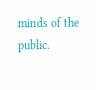minds of the public.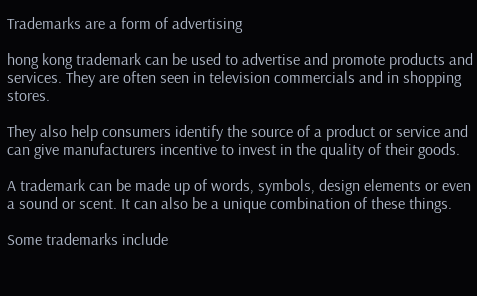Trademarks are a form of advertising

hong kong trademark can be used to advertise and promote products and services. They are often seen in television commercials and in shopping stores.

They also help consumers identify the source of a product or service and can give manufacturers incentive to invest in the quality of their goods.

A trademark can be made up of words, symbols, design elements or even a sound or scent. It can also be a unique combination of these things.

Some trademarks include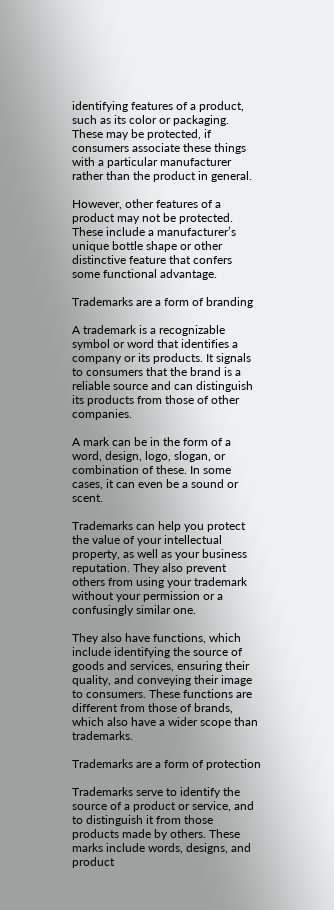identifying features of a product, such as its color or packaging. These may be protected, if consumers associate these things with a particular manufacturer rather than the product in general.

However, other features of a product may not be protected. These include a manufacturer’s unique bottle shape or other distinctive feature that confers some functional advantage.

Trademarks are a form of branding

A trademark is a recognizable symbol or word that identifies a company or its products. It signals to consumers that the brand is a reliable source and can distinguish its products from those of other companies.

A mark can be in the form of a word, design, logo, slogan, or combination of these. In some cases, it can even be a sound or scent.

Trademarks can help you protect the value of your intellectual property, as well as your business reputation. They also prevent others from using your trademark without your permission or a confusingly similar one.

They also have functions, which include identifying the source of goods and services, ensuring their quality, and conveying their image to consumers. These functions are different from those of brands, which also have a wider scope than trademarks.

Trademarks are a form of protection

Trademarks serve to identify the source of a product or service, and to distinguish it from those products made by others. These marks include words, designs, and product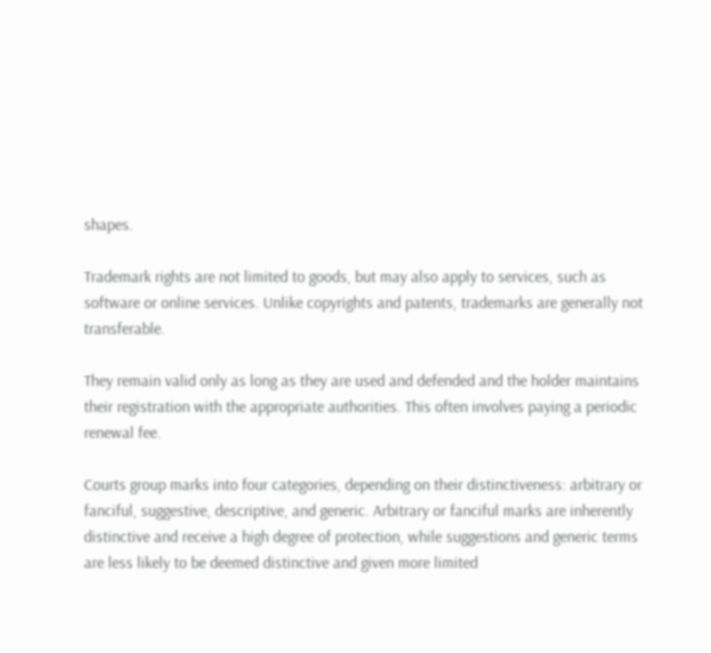shapes.

Trademark rights are not limited to goods, but may also apply to services, such as software or online services. Unlike copyrights and patents, trademarks are generally not transferable.

They remain valid only as long as they are used and defended and the holder maintains their registration with the appropriate authorities. This often involves paying a periodic renewal fee.

Courts group marks into four categories, depending on their distinctiveness: arbitrary or fanciful, suggestive, descriptive, and generic. Arbitrary or fanciful marks are inherently distinctive and receive a high degree of protection, while suggestions and generic terms are less likely to be deemed distinctive and given more limited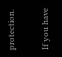protection.

If you have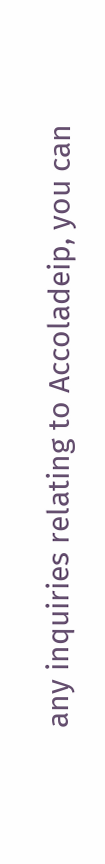any inquiries relating to Accoladeip, you can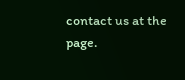contact us at the page.